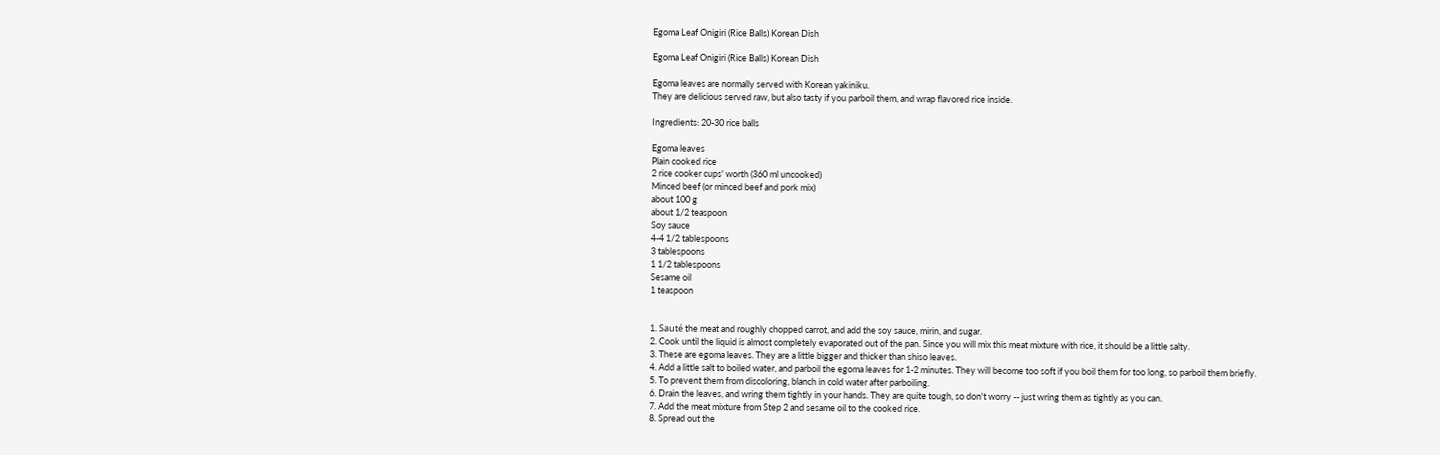Egoma Leaf Onigiri (Rice Balls) Korean Dish

Egoma Leaf Onigiri (Rice Balls) Korean Dish

Egoma leaves are normally served with Korean yakiniku.
They are delicious served raw, but also tasty if you parboil them, and wrap flavored rice inside.

Ingredients: 20-30 rice balls

Egoma leaves
Plain cooked rice
2 rice cooker cups' worth (360 ml uncooked)
Minced beef (or minced beef and pork mix)
about 100 g
about 1/2 teaspoon
Soy sauce
4-4 1/2 tablespoons
3 tablespoons
1 1/2 tablespoons
Sesame oil
1 teaspoon


1. Sauté the meat and roughly chopped carrot, and add the soy sauce, mirin, and sugar.
2. Cook until the liquid is almost completely evaporated out of the pan. Since you will mix this meat mixture with rice, it should be a little salty.
3. These are egoma leaves. They are a little bigger and thicker than shiso leaves.
4. Add a little salt to boiled water, and parboil the egoma leaves for 1-2 minutes. They will become too soft if you boil them for too long, so parboil them briefly.
5. To prevent them from discoloring, blanch in cold water after parboiling.
6. Drain the leaves, and wring them tightly in your hands. They are quite tough, so don't worry -- just wring them as tightly as you can.
7. Add the meat mixture from Step 2 and sesame oil to the cooked rice.
8. Spread out the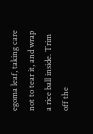egoma leaf, taking care not to tear it, and wrap a rice ball inside. Trim off the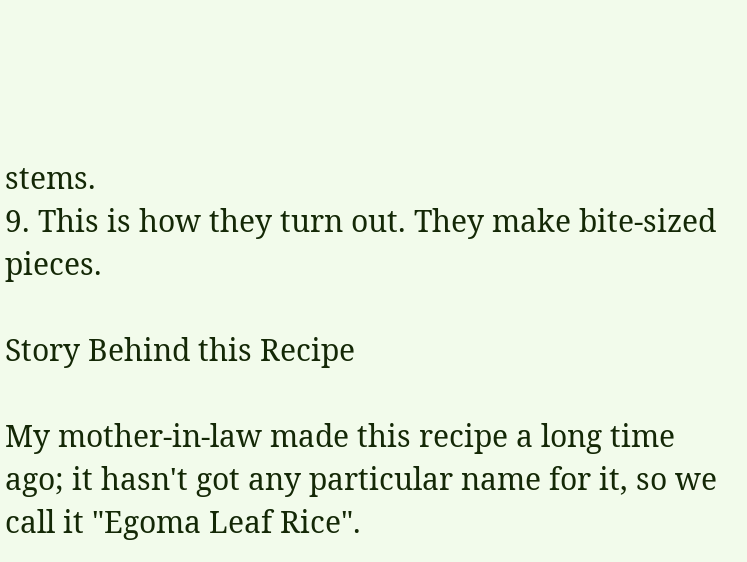stems.
9. This is how they turn out. They make bite-sized pieces.

Story Behind this Recipe

My mother-in-law made this recipe a long time ago; it hasn't got any particular name for it, so we call it "Egoma Leaf Rice".